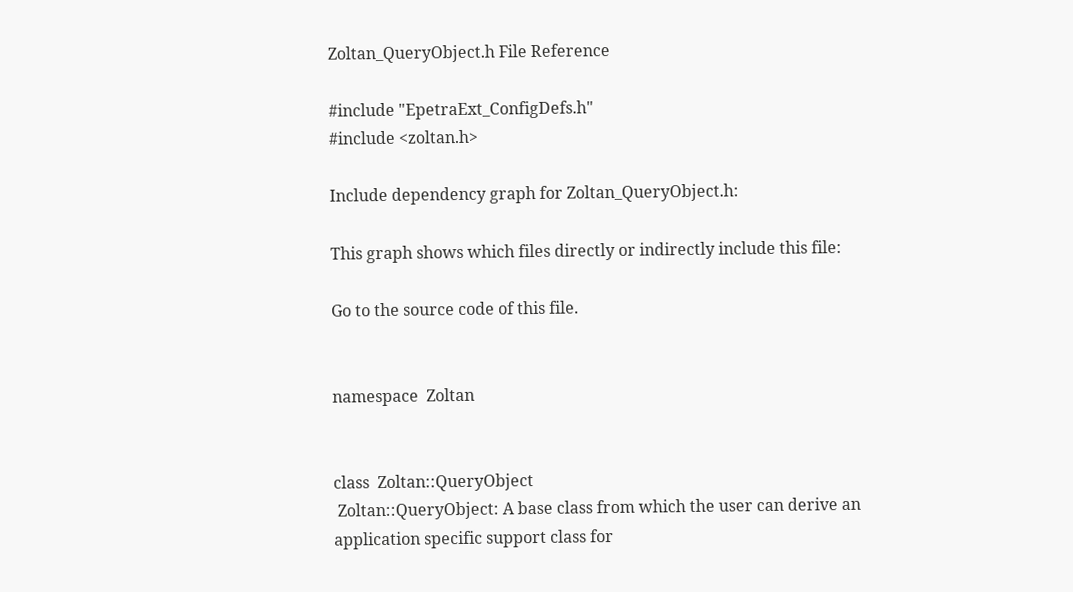Zoltan_QueryObject.h File Reference

#include "EpetraExt_ConfigDefs.h"
#include <zoltan.h>

Include dependency graph for Zoltan_QueryObject.h:

This graph shows which files directly or indirectly include this file:

Go to the source code of this file.


namespace  Zoltan


class  Zoltan::QueryObject
 Zoltan::QueryObject: A base class from which the user can derive an application specific support class for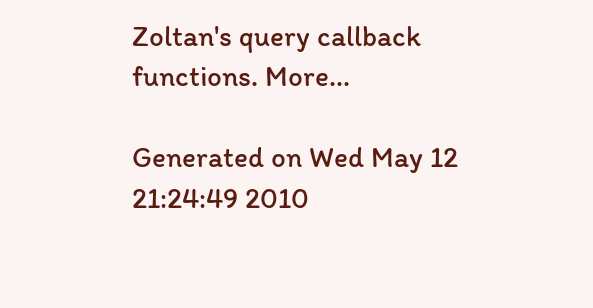Zoltan's query callback functions. More...

Generated on Wed May 12 21:24:49 2010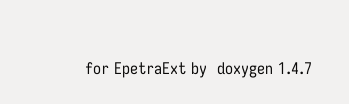for EpetraExt by  doxygen 1.4.7